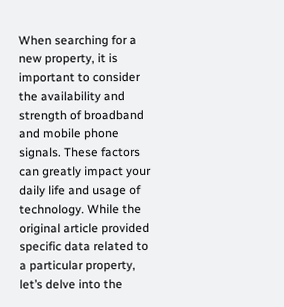When searching for a new property, it is important to consider the availability and strength of broadband and mobile phone signals. These factors can greatly impact your daily life and usage of technology. While the original article provided specific data related to a particular property, let’s delve into the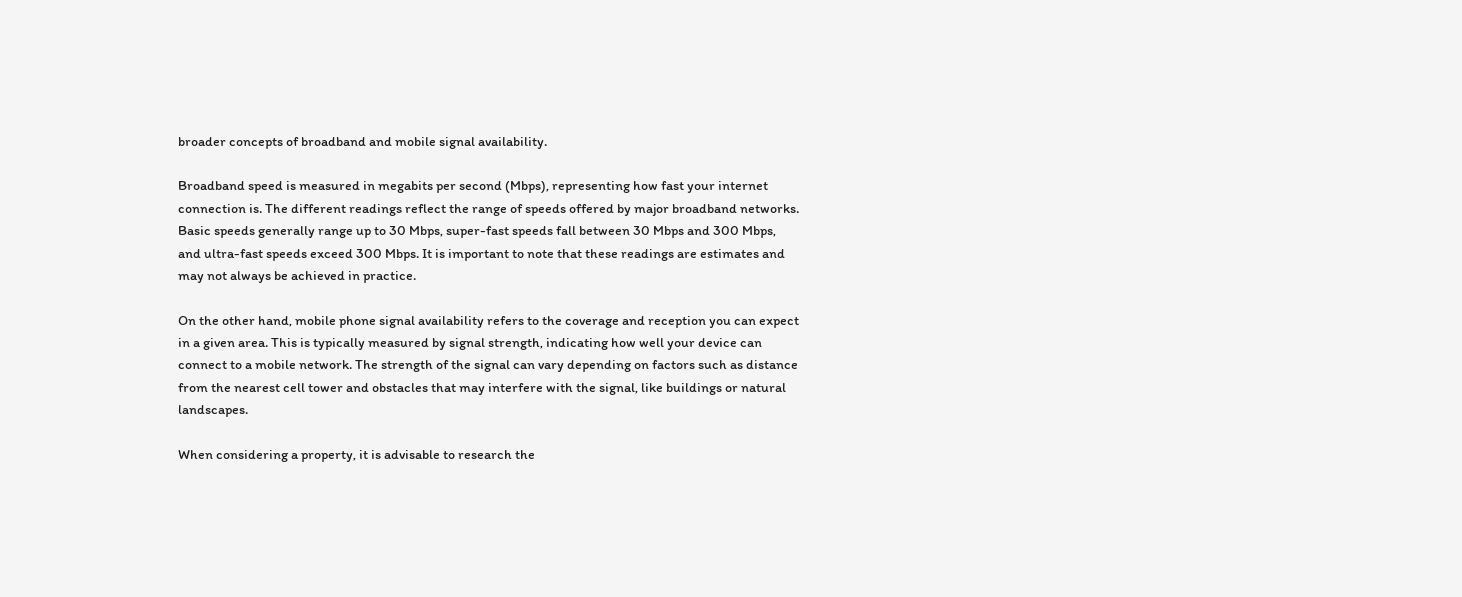broader concepts of broadband and mobile signal availability.

Broadband speed is measured in megabits per second (Mbps), representing how fast your internet connection is. The different readings reflect the range of speeds offered by major broadband networks. Basic speeds generally range up to 30 Mbps, super-fast speeds fall between 30 Mbps and 300 Mbps, and ultra-fast speeds exceed 300 Mbps. It is important to note that these readings are estimates and may not always be achieved in practice.

On the other hand, mobile phone signal availability refers to the coverage and reception you can expect in a given area. This is typically measured by signal strength, indicating how well your device can connect to a mobile network. The strength of the signal can vary depending on factors such as distance from the nearest cell tower and obstacles that may interfere with the signal, like buildings or natural landscapes.

When considering a property, it is advisable to research the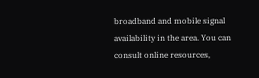broadband and mobile signal availability in the area. You can consult online resources,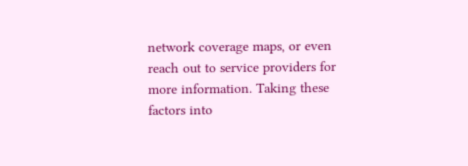network coverage maps, or even reach out to service providers for more information. Taking these factors into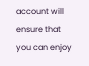account will ensure that you can enjoy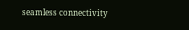seamless connectivity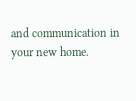and communication in your new home.